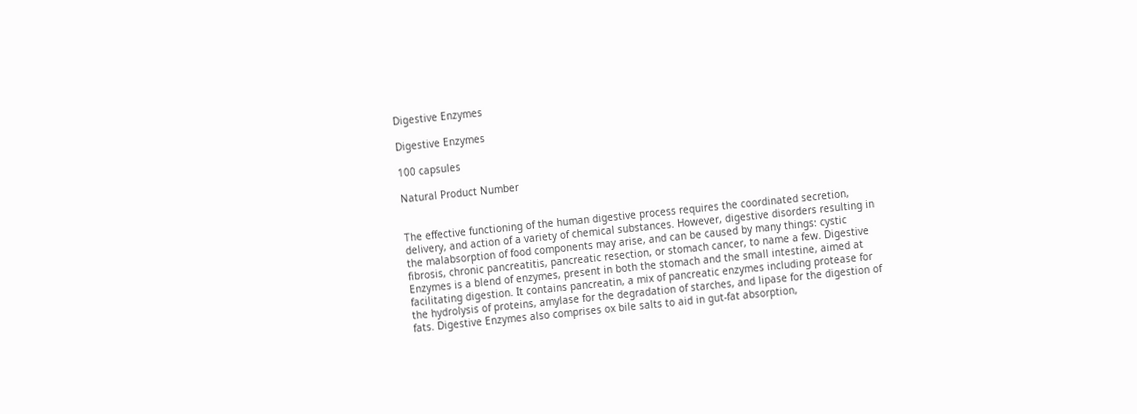Digestive Enzymes

Digestive Enzymes

100 capsules

Natural Product Number


The effective functioning of the human digestive process requires the coordinated secretion, delivery, and action of a variety of chemical substances. However, digestive disorders resulting in the malabsorption of food components may arise, and can be caused by many things: cystic fibrosis, chronic pancreatitis, pancreatic resection, or stomach cancer, to name a few. Digestive Enzymes is a blend of enzymes, present in both the stomach and the small intestine, aimed at facilitating digestion. It contains pancreatin, a mix of pancreatic enzymes including protease for the hydrolysis of proteins, amylase for the degradation of starches, and lipase for the digestion of fats. Digestive Enzymes also comprises ox bile salts to aid in gut-fat absorption,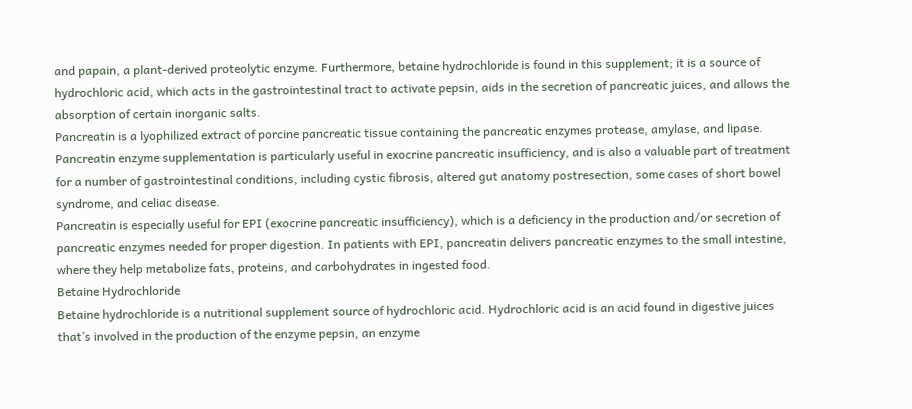and papain, a plant-derived proteolytic enzyme. Furthermore, betaine hydrochloride is found in this supplement; it is a source of hydrochloric acid, which acts in the gastrointestinal tract to activate pepsin, aids in the secretion of pancreatic juices, and allows the absorption of certain inorganic salts.
Pancreatin is a lyophilized extract of porcine pancreatic tissue containing the pancreatic enzymes protease, amylase, and lipase. Pancreatin enzyme supplementation is particularly useful in exocrine pancreatic insufficiency, and is also a valuable part of treatment for a number of gastrointestinal conditions, including cystic fibrosis, altered gut anatomy postresection, some cases of short bowel syndrome, and celiac disease.
Pancreatin is especially useful for EPI (exocrine pancreatic insufficiency), which is a deficiency in the production and/or secretion of pancreatic enzymes needed for proper digestion. In patients with EPI, pancreatin delivers pancreatic enzymes to the small intestine, where they help metabolize fats, proteins, and carbohydrates in ingested food.
Betaine Hydrochloride
Betaine hydrochloride is a nutritional supplement source of hydrochloric acid. Hydrochloric acid is an acid found in digestive juices that’s involved in the production of the enzyme pepsin, an enzyme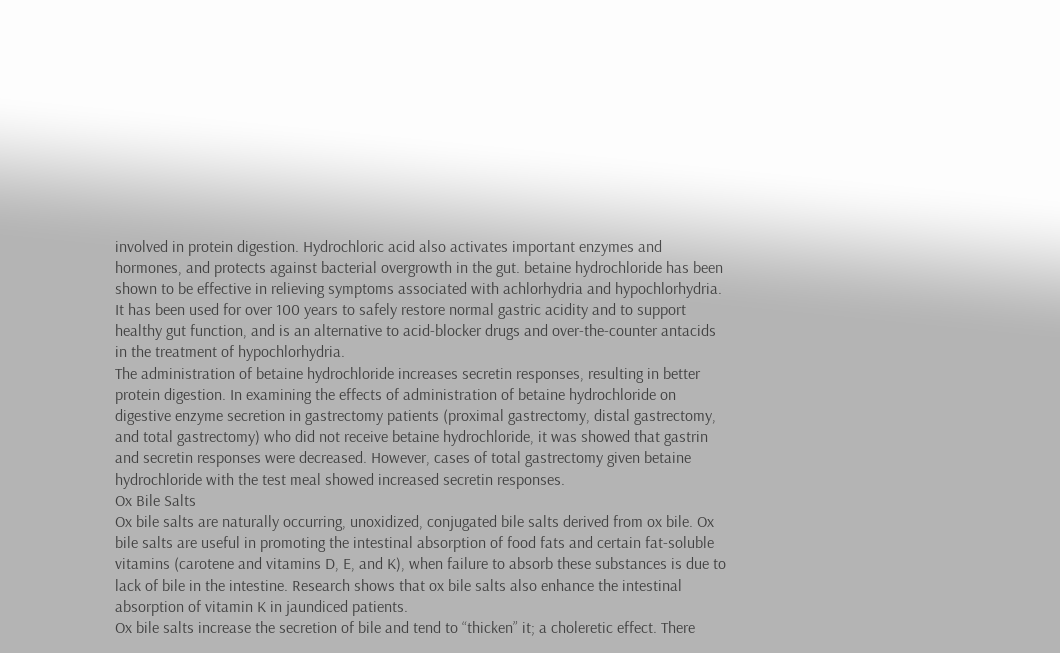involved in protein digestion. Hydrochloric acid also activates important enzymes and hormones, and protects against bacterial overgrowth in the gut. betaine hydrochloride has been shown to be effective in relieving symptoms associated with achlorhydria and hypochlorhydria. It has been used for over 100 years to safely restore normal gastric acidity and to support healthy gut function, and is an alternative to acid-blocker drugs and over-the-counter antacids in the treatment of hypochlorhydria.
The administration of betaine hydrochloride increases secretin responses, resulting in better protein digestion. In examining the effects of administration of betaine hydrochloride on digestive enzyme secretion in gastrectomy patients (proximal gastrectomy, distal gastrectomy, and total gastrectomy) who did not receive betaine hydrochloride, it was showed that gastrin and secretin responses were decreased. However, cases of total gastrectomy given betaine hydrochloride with the test meal showed increased secretin responses.
Ox Bile Salts
Ox bile salts are naturally occurring, unoxidized, conjugated bile salts derived from ox bile. Ox bile salts are useful in promoting the intestinal absorption of food fats and certain fat-soluble vitamins (carotene and vitamins D, E, and K), when failure to absorb these substances is due to lack of bile in the intestine. Research shows that ox bile salts also enhance the intestinal absorption of vitamin K in jaundiced patients.
Ox bile salts increase the secretion of bile and tend to “thicken” it; a choleretic effect. There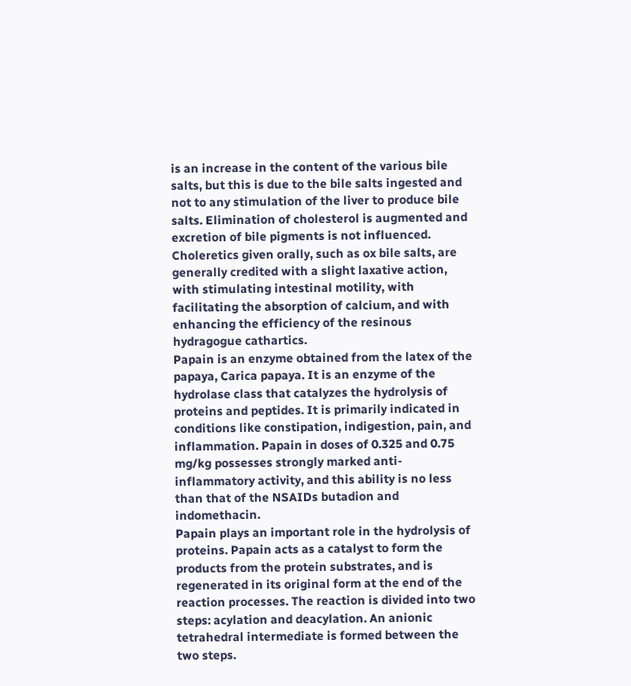is an increase in the content of the various bile salts, but this is due to the bile salts ingested and not to any stimulation of the liver to produce bile salts. Elimination of cholesterol is augmented and excretion of bile pigments is not influenced. Choleretics given orally, such as ox bile salts, are generally credited with a slight laxative action, with stimulating intestinal motility, with facilitating the absorption of calcium, and with enhancing the efficiency of the resinous hydragogue cathartics.
Papain is an enzyme obtained from the latex of the papaya, Carica papaya. It is an enzyme of the hydrolase class that catalyzes the hydrolysis of proteins and peptides. It is primarily indicated in conditions like constipation, indigestion, pain, and inflammation. Papain in doses of 0.325 and 0.75 mg/kg possesses strongly marked anti-inflammatory activity, and this ability is no less than that of the NSAIDs butadion and indomethacin.
Papain plays an important role in the hydrolysis of proteins. Papain acts as a catalyst to form the products from the protein substrates, and is regenerated in its original form at the end of the reaction processes. The reaction is divided into two steps: acylation and deacylation. An anionic tetrahedral intermediate is formed between the two steps.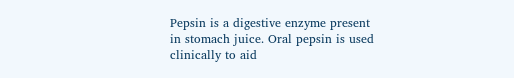Pepsin is a digestive enzyme present in stomach juice. Oral pepsin is used clinically to aid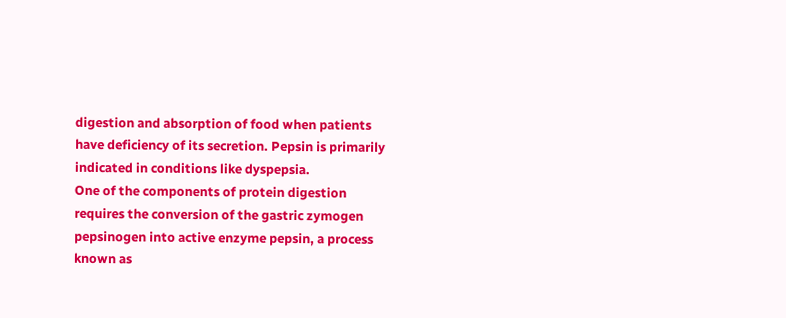digestion and absorption of food when patients have deficiency of its secretion. Pepsin is primarily indicated in conditions like dyspepsia.
One of the components of protein digestion requires the conversion of the gastric zymogen pepsinogen into active enzyme pepsin, a process known as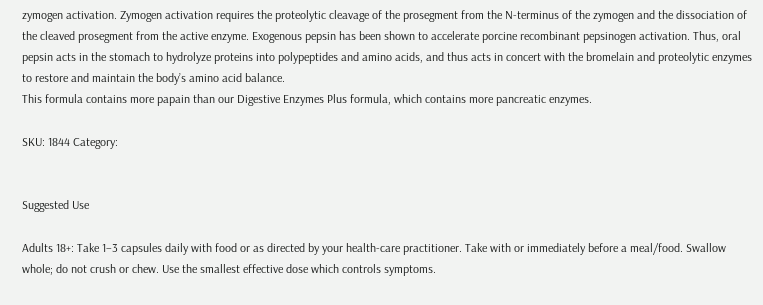zymogen activation. Zymogen activation requires the proteolytic cleavage of the prosegment from the N‑terminus of the zymogen and the dissociation of the cleaved prosegment from the active enzyme. Exogenous pepsin has been shown to accelerate porcine recombinant pepsinogen activation. Thus, oral pepsin acts in the stomach to hydrolyze proteins into polypeptides and amino acids, and thus acts in concert with the bromelain and proteolytic enzymes to restore and maintain the body’s amino acid balance.
This formula contains more papain than our Digestive Enzymes Plus formula, which contains more pancreatic enzymes.

SKU: 1844 Category:


Suggested Use

Adults 18+: Take 1–3 capsules daily with food or as directed by your health-care practitioner. Take with or immediately before a meal/food. Swallow whole; do not crush or chew. Use the smallest effective dose which controls symptoms.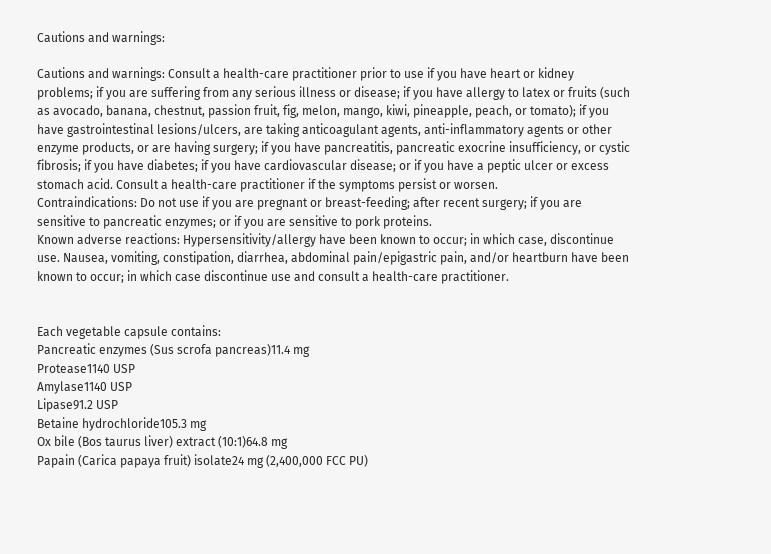Cautions and warnings:

Cautions and warnings: Consult a health-care practitioner prior to use if you have heart or kidney problems; if you are suffering from any serious illness or disease; if you have allergy to latex or fruits (such as avocado, banana, chestnut, passion fruit, fig, melon, mango, kiwi, pineapple, peach, or tomato); if you have gastrointestinal lesions/ulcers, are taking anticoagulant agents, anti-inflammatory agents or other enzyme products, or are having surgery; if you have pancreatitis, pancreatic exocrine insufficiency, or cystic fibrosis; if you have diabetes; if you have cardiovascular disease; or if you have a peptic ulcer or excess stomach acid. Consult a health-care practitioner if the symptoms persist or worsen.
Contraindications: Do not use if you are pregnant or breast-feeding; after recent surgery; if you are sensitive to pancreatic enzymes; or if you are sensitive to pork proteins.
Known adverse reactions: Hypersensitivity/allergy have been known to occur; in which case, discontinue use. Nausea, vomiting, constipation, diarrhea, abdominal pain/epigastric pain, and/or heartburn have been known to occur; in which case discontinue use and consult a health-care practitioner.


Each vegetable capsule contains:
Pancreatic enzymes (Sus scrofa pancreas)11.4 mg
Protease1140 USP
Amylase1140 USP
Lipase91.2 USP
Betaine hydrochloride105.3 mg
Ox bile (Bos taurus liver) extract (10:1)64.8 mg
Papain (Carica papaya fruit) isolate24 mg (2,400,000 FCC PU)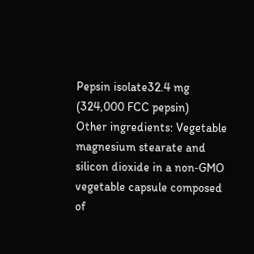Pepsin isolate32.4 mg (324,000 FCC pepsin)
Other ingredients: Vegetable magnesium stearate and silicon dioxide in a non‑GMO vegetable capsule composed of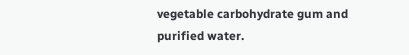vegetable carbohydrate gum and purified water.